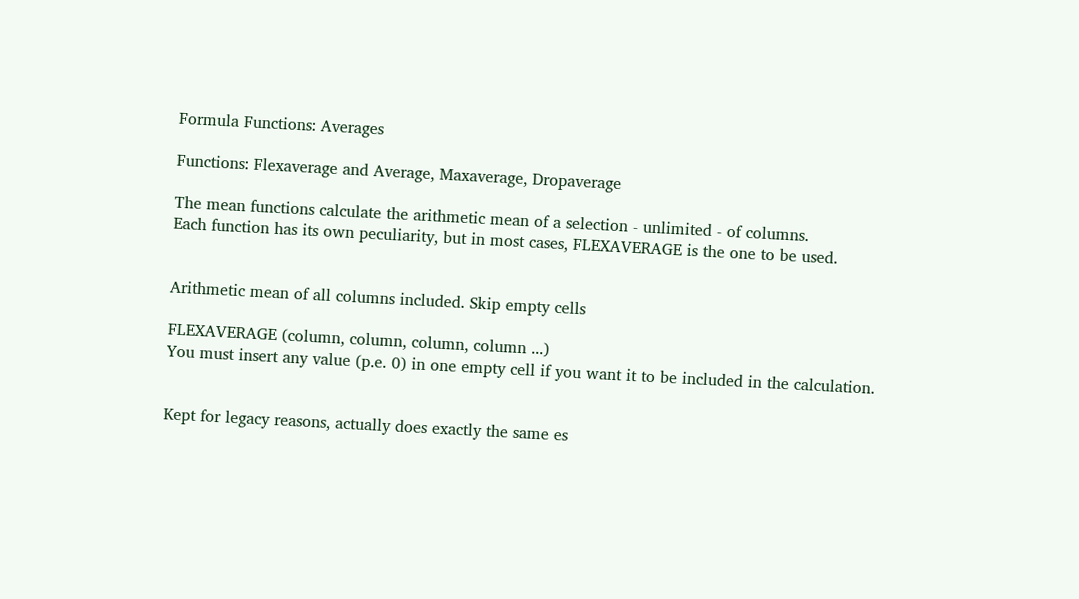Formula Functions: Averages

Functions: Flexaverage and Average, Maxaverage, Dropaverage

The mean functions calculate the arithmetic mean of a selection - unlimited - of columns.
Each function has its own peculiarity, but in most cases, FLEXAVERAGE is the one to be used.


Arithmetic mean of all columns included. Skip empty cells

FLEXAVERAGE (column, column, column, column ...)
You must insert any value (p.e. 0) in one empty cell if you want it to be included in the calculation.


Kept for legacy reasons, actually does exactly the same es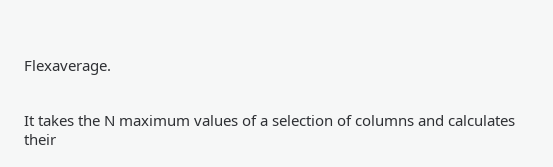Flexaverage.


It takes the N maximum values of a selection of columns and calculates their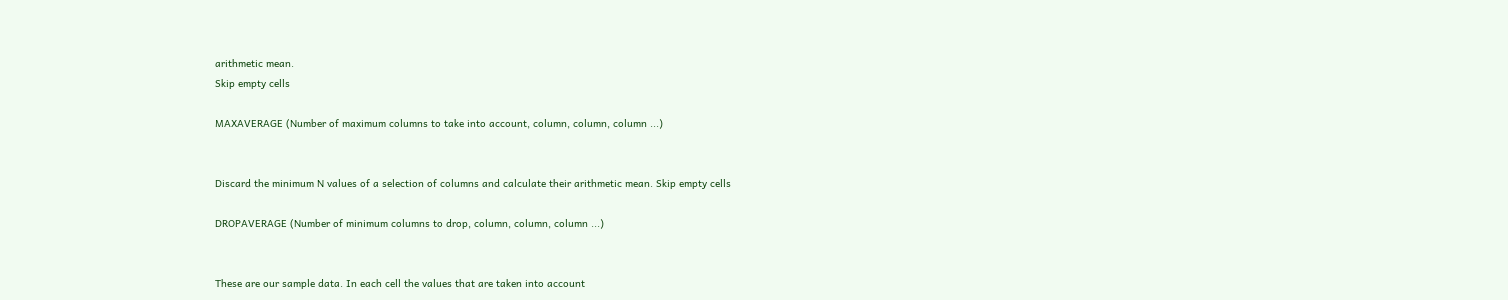arithmetic mean.
Skip empty cells

MAXAVERAGE (Number of maximum columns to take into account, column, column, column ...)


Discard the minimum N values of a selection of columns and calculate their arithmetic mean. Skip empty cells

DROPAVERAGE (Number of minimum columns to drop, column, column, column ...)


These are our sample data. In each cell the values that are taken into account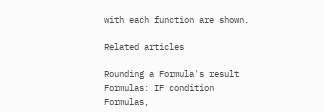with each function are shown.

Related articles

Rounding a Formula's result
Formulas: IF condition
Formulas,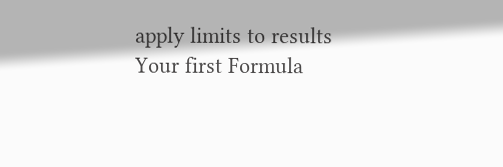apply limits to results
Your first Formula